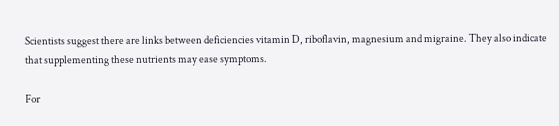Scientists suggest there are links between deficiencies vitamin D, riboflavin, magnesium and migraine. They also indicate that supplementing these nutrients may ease symptoms.

For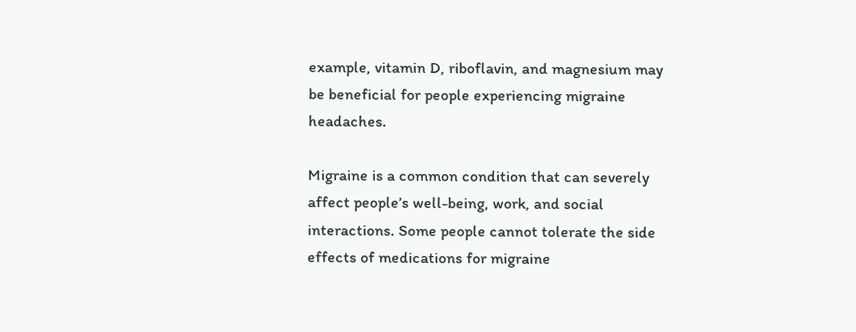example, vitamin D, riboflavin, and magnesium may be beneficial for people experiencing migraine headaches.

Migraine is a common condition that can severely affect people’s well-being, work, and social interactions. Some people cannot tolerate the side effects of medications for migraine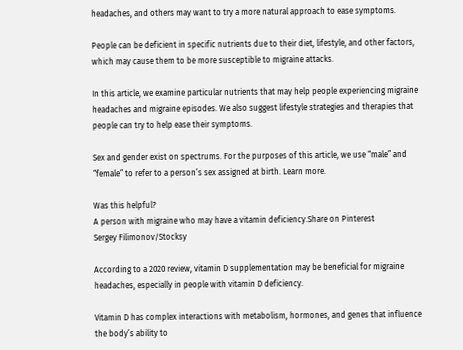headaches, and others may want to try a more natural approach to ease symptoms.

People can be deficient in specific nutrients due to their diet, lifestyle, and other factors, which may cause them to be more susceptible to migraine attacks.

In this article, we examine particular nutrients that may help people experiencing migraine headaches and migraine episodes. We also suggest lifestyle strategies and therapies that people can try to help ease their symptoms.

Sex and gender exist on spectrums. For the purposes of this article, we use “male” and “female” to refer to a person’s sex assigned at birth. Learn more.

Was this helpful?
A person with migraine who may have a vitamin deficiency.Share on Pinterest
Sergey Filimonov/Stocksy

According to a 2020 review, vitamin D supplementation may be beneficial for migraine headaches, especially in people with vitamin D deficiency.

Vitamin D has complex interactions with metabolism, hormones, and genes that influence the body’s ability to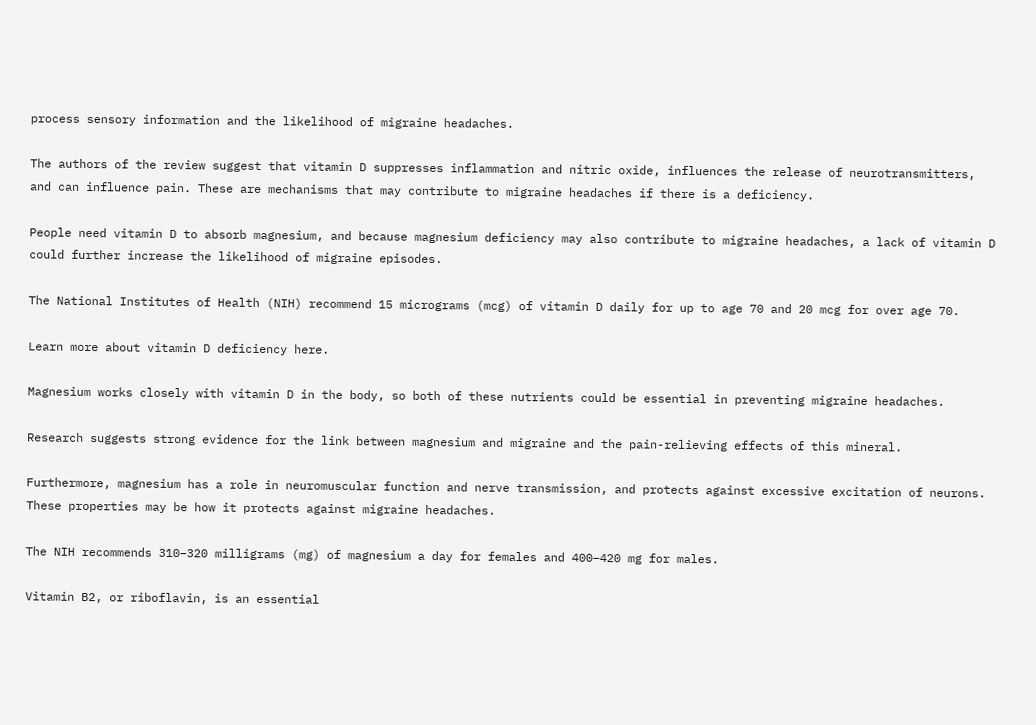process sensory information and the likelihood of migraine headaches.

The authors of the review suggest that vitamin D suppresses inflammation and nitric oxide, influences the release of neurotransmitters, and can influence pain. These are mechanisms that may contribute to migraine headaches if there is a deficiency.

People need vitamin D to absorb magnesium, and because magnesium deficiency may also contribute to migraine headaches, a lack of vitamin D could further increase the likelihood of migraine episodes.

The National Institutes of Health (NIH) recommend 15 micrograms (mcg) of vitamin D daily for up to age 70 and 20 mcg for over age 70.

Learn more about vitamin D deficiency here.

Magnesium works closely with vitamin D in the body, so both of these nutrients could be essential in preventing migraine headaches.

Research suggests strong evidence for the link between magnesium and migraine and the pain-relieving effects of this mineral.

Furthermore, magnesium has a role in neuromuscular function and nerve transmission, and protects against excessive excitation of neurons. These properties may be how it protects against migraine headaches.

The NIH recommends 310–320 milligrams (mg) of magnesium a day for females and 400–420 mg for males.

Vitamin B2, or riboflavin, is an essential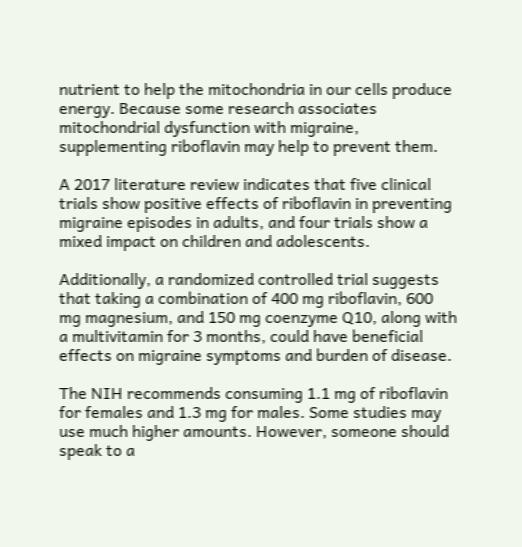nutrient to help the mitochondria in our cells produce energy. Because some research associates mitochondrial dysfunction with migraine, supplementing riboflavin may help to prevent them.

A 2017 literature review indicates that five clinical trials show positive effects of riboflavin in preventing migraine episodes in adults, and four trials show a mixed impact on children and adolescents.

Additionally, a randomized controlled trial suggests that taking a combination of 400 mg riboflavin, 600 mg magnesium, and 150 mg coenzyme Q10, along with a multivitamin for 3 months, could have beneficial effects on migraine symptoms and burden of disease.

The NIH recommends consuming 1.1 mg of riboflavin for females and 1.3 mg for males. Some studies may use much higher amounts. However, someone should speak to a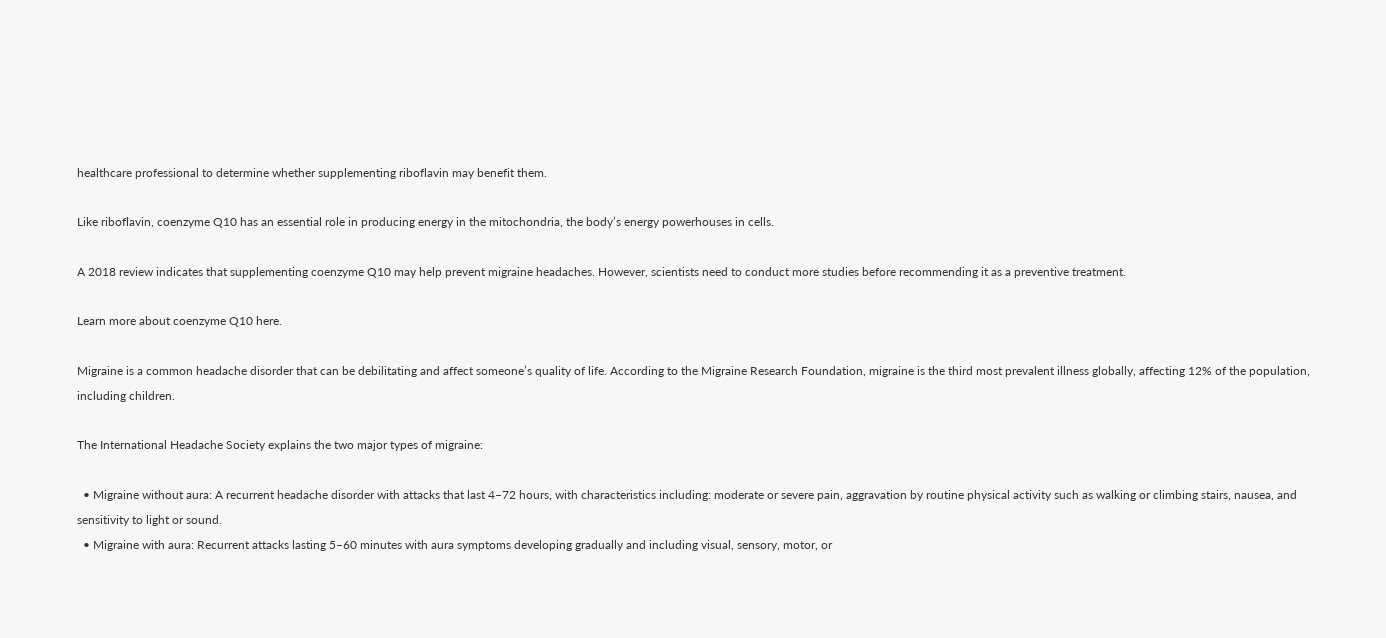healthcare professional to determine whether supplementing riboflavin may benefit them.

Like riboflavin, coenzyme Q10 has an essential role in producing energy in the mitochondria, the body’s energy powerhouses in cells.

A 2018 review indicates that supplementing coenzyme Q10 may help prevent migraine headaches. However, scientists need to conduct more studies before recommending it as a preventive treatment.

Learn more about coenzyme Q10 here.

Migraine is a common headache disorder that can be debilitating and affect someone’s quality of life. According to the Migraine Research Foundation, migraine is the third most prevalent illness globally, affecting 12% of the population, including children.

The International Headache Society explains the two major types of migraine:

  • Migraine without aura: A recurrent headache disorder with attacks that last 4–72 hours, with characteristics including: moderate or severe pain, aggravation by routine physical activity such as walking or climbing stairs, nausea, and sensitivity to light or sound.
  • Migraine with aura: Recurrent attacks lasting 5–60 minutes with aura symptoms developing gradually and including visual, sensory, motor, or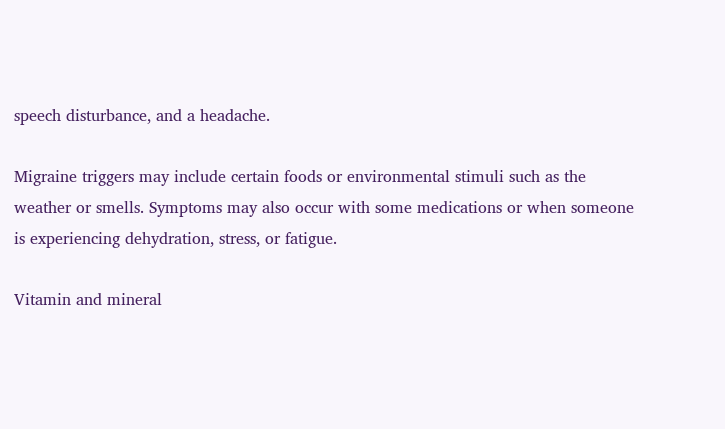speech disturbance, and a headache.

Migraine triggers may include certain foods or environmental stimuli such as the weather or smells. Symptoms may also occur with some medications or when someone is experiencing dehydration, stress, or fatigue.

Vitamin and mineral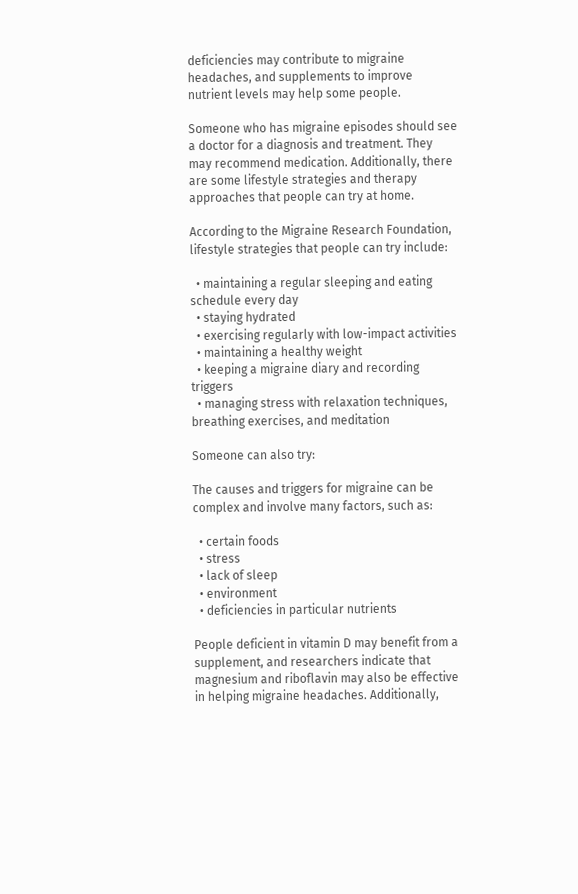deficiencies may contribute to migraine headaches, and supplements to improve nutrient levels may help some people.

Someone who has migraine episodes should see a doctor for a diagnosis and treatment. They may recommend medication. Additionally, there are some lifestyle strategies and therapy approaches that people can try at home.

According to the Migraine Research Foundation, lifestyle strategies that people can try include:

  • maintaining a regular sleeping and eating schedule every day
  • staying hydrated
  • exercising regularly with low-impact activities
  • maintaining a healthy weight
  • keeping a migraine diary and recording triggers
  • managing stress with relaxation techniques, breathing exercises, and meditation

Someone can also try:

The causes and triggers for migraine can be complex and involve many factors, such as:

  • certain foods
  • stress
  • lack of sleep
  • environment
  • deficiencies in particular nutrients

People deficient in vitamin D may benefit from a supplement, and researchers indicate that magnesium and riboflavin may also be effective in helping migraine headaches. Additionally,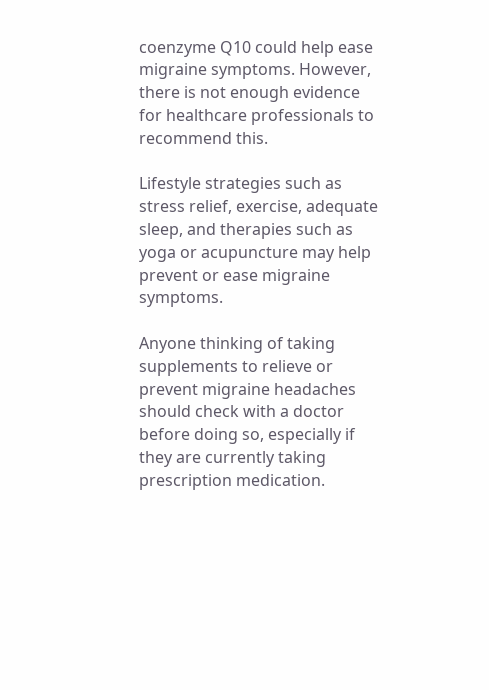coenzyme Q10 could help ease migraine symptoms. However, there is not enough evidence for healthcare professionals to recommend this.

Lifestyle strategies such as stress relief, exercise, adequate sleep, and therapies such as yoga or acupuncture may help prevent or ease migraine symptoms.

Anyone thinking of taking supplements to relieve or prevent migraine headaches should check with a doctor before doing so, especially if they are currently taking prescription medication.